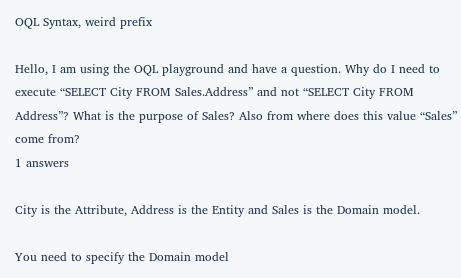OQL Syntax, weird prefix

Hello, I am using the OQL playground and have a question. Why do I need to execute “SELECT City FROM Sales.Address” and not “SELECT City FROM Address”? What is the purpose of Sales? Also from where does this value “Sales” come from?
1 answers

City is the Attribute, Address is the Entity and Sales is the Domain model.

You need to specify the Domain model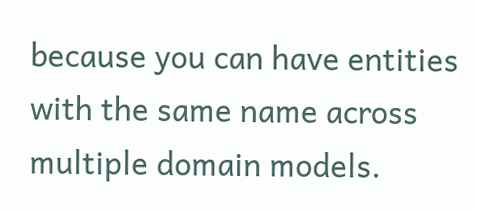because you can have entities with the same name across multiple domain models.